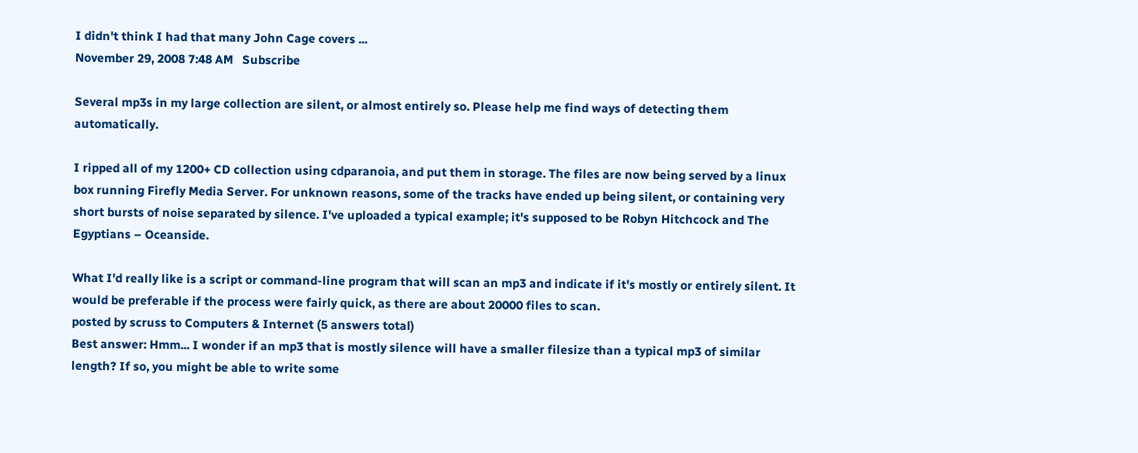I didn't think I had that many John Cage covers ...
November 29, 2008 7:48 AM   Subscribe

Several mp3s in my large collection are silent, or almost entirely so. Please help me find ways of detecting them automatically.

I ripped all of my 1200+ CD collection using cdparanoia, and put them in storage. The files are now being served by a linux box running Firefly Media Server. For unknown reasons, some of the tracks have ended up being silent, or containing very short bursts of noise separated by silence. I've uploaded a typical example; it's supposed to be Robyn Hitchcock and The Egyptians – Oceanside.

What I'd really like is a script or command-line program that will scan an mp3 and indicate if it's mostly or entirely silent. It would be preferable if the process were fairly quick, as there are about 20000 files to scan.
posted by scruss to Computers & Internet (5 answers total)
Best answer: Hmm... I wonder if an mp3 that is mostly silence will have a smaller filesize than a typical mp3 of similar length? If so, you might be able to write some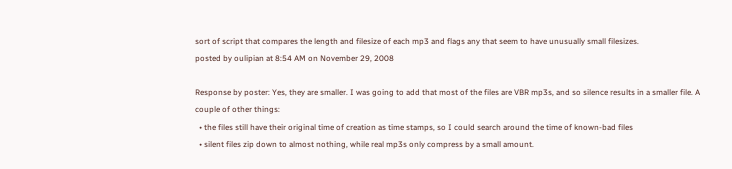sort of script that compares the length and filesize of each mp3 and flags any that seem to have unusually small filesizes.
posted by oulipian at 8:54 AM on November 29, 2008

Response by poster: Yes, they are smaller. I was going to add that most of the files are VBR mp3s, and so silence results in a smaller file. A couple of other things:
  • the files still have their original time of creation as time stamps, so I could search around the time of known-bad files
  • silent files zip down to almost nothing, while real mp3s only compress by a small amount.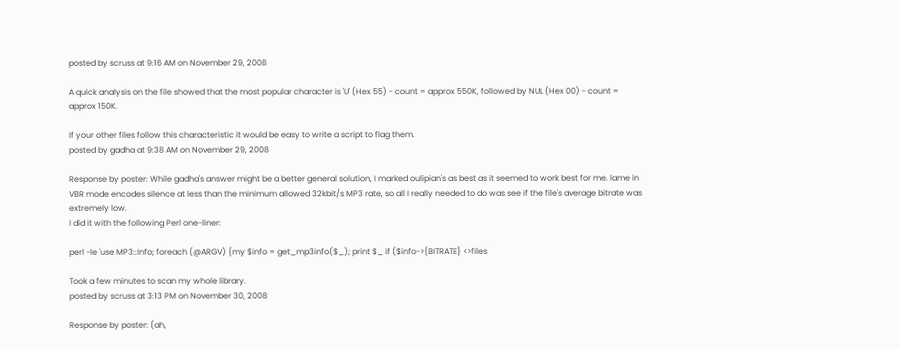posted by scruss at 9:16 AM on November 29, 2008

A quick analysis on the file showed that the most popular character is 'U' (Hex 55) - count = approx 550K, followed by NUL (Hex 00) - count = approx 150K.

If your other files follow this characteristic it would be easy to write a script to flag them.
posted by gadha at 9:38 AM on November 29, 2008

Response by poster: While gadha's answer might be a better general solution, I marked oulipian's as best as it seemed to work best for me. lame in VBR mode encodes silence at less than the minimum allowed 32kbit/s MP3 rate, so all I really needed to do was see if the file's average bitrate was extremely low.
I did it with the following Perl one-liner:

perl -le 'use MP3::Info; foreach (@ARGV) {my $info = get_mp3info($_); print $_ if ($info->{BITRATE} <>files

Took a few minutes to scan my whole library.
posted by scruss at 3:13 PM on November 30, 2008

Response by poster: (ah,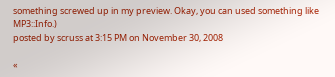something screwed up in my preview. Okay, you can used something like MP3::Info.)
posted by scruss at 3:15 PM on November 30, 2008

«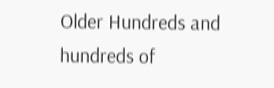Older Hundreds and hundreds of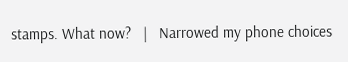stamps. What now?   |   Narrowed my phone choices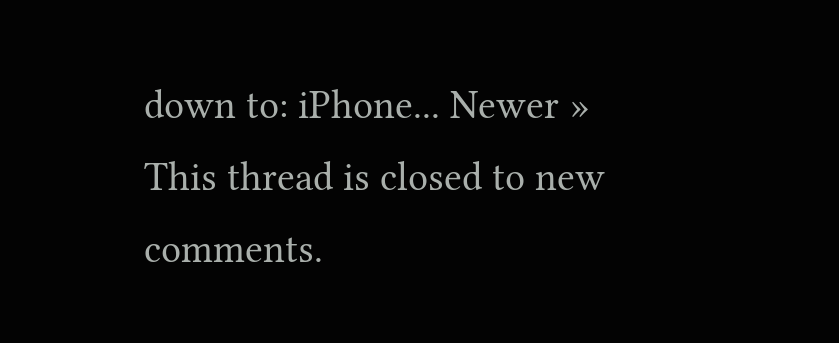down to: iPhone... Newer »
This thread is closed to new comments.